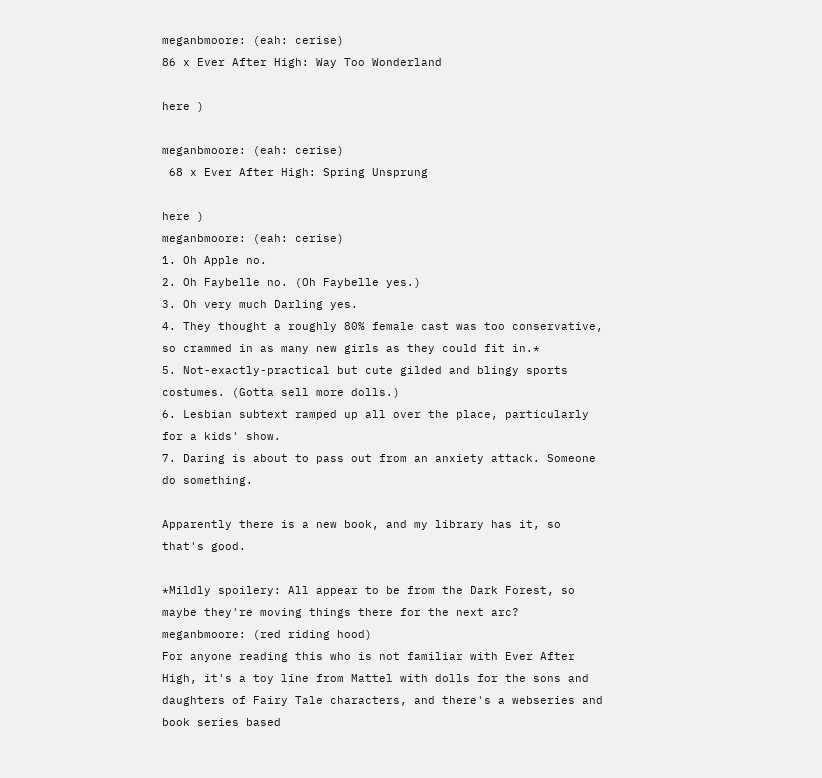meganbmoore: (eah: cerise)
86 x Ever After High: Way Too Wonderland

here )

meganbmoore: (eah: cerise)
 68 x Ever After High: Spring Unsprung

here )
meganbmoore: (eah: cerise)
1. Oh Apple no.
2. Oh Faybelle no. (Oh Faybelle yes.)
3. Oh very much Darling yes.
4. They thought a roughly 80% female cast was too conservative, so crammed in as many new girls as they could fit in.*
5. Not-exactly-practical but cute gilded and blingy sports costumes. (Gotta sell more dolls.)
6. Lesbian subtext ramped up all over the place, particularly for a kids' show.
7. Daring is about to pass out from an anxiety attack. Someone do something.

Apparently there is a new book, and my library has it, so that's good.

*Mildly spoilery: All appear to be from the Dark Forest, so maybe they're moving things there for the next arc?
meganbmoore: (red riding hood)
For anyone reading this who is not familiar with Ever After High, it's a toy line from Mattel with dolls for the sons and daughters of Fairy Tale characters, and there's a webseries and book series based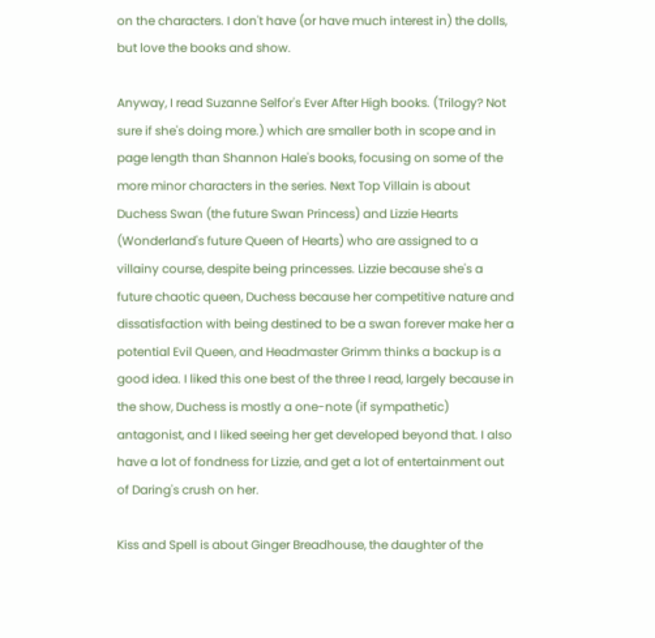on the characters. I don't have (or have much interest in) the dolls, but love the books and show.

Anyway, I read Suzanne Selfor's Ever After High books. (Trilogy? Not sure if she's doing more.) which are smaller both in scope and in page length than Shannon Hale's books, focusing on some of the more minor characters in the series. Next Top Villain is about Duchess Swan (the future Swan Princess) and Lizzie Hearts (Wonderland's future Queen of Hearts) who are assigned to a villainy course, despite being princesses. Lizzie because she's a future chaotic queen, Duchess because her competitive nature and dissatisfaction with being destined to be a swan forever make her a potential Evil Queen, and Headmaster Grimm thinks a backup is a good idea. I liked this one best of the three I read, largely because in the show, Duchess is mostly a one-note (if sympathetic) antagonist, and I liked seeing her get developed beyond that. I also have a lot of fondness for Lizzie, and get a lot of entertainment out of Daring's crush on her.

Kiss and Spell is about Ginger Breadhouse, the daughter of the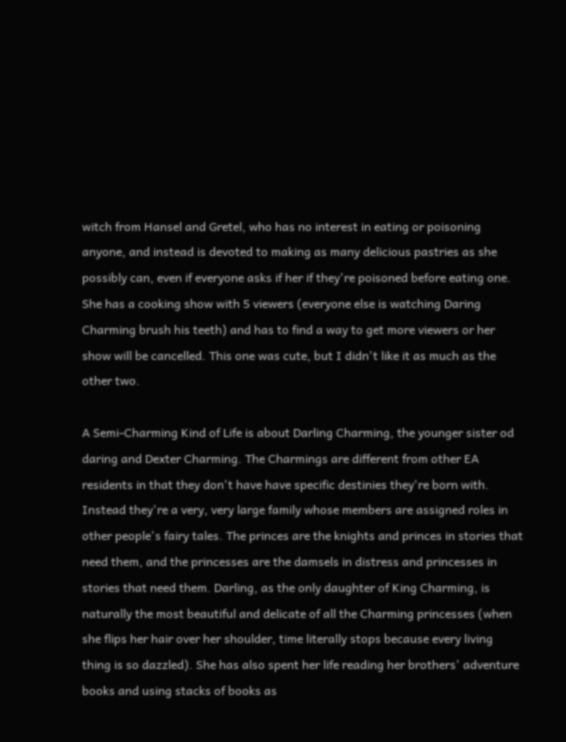witch from Hansel and Gretel, who has no interest in eating or poisoning anyone, and instead is devoted to making as many delicious pastries as she possibly can, even if everyone asks if her if they're poisoned before eating one. She has a cooking show with 5 viewers (everyone else is watching Daring Charming brush his teeth) and has to find a way to get more viewers or her show will be cancelled. This one was cute, but I didn't like it as much as the other two.

A Semi-Charming Kind of Life is about Darling Charming, the younger sister od daring and Dexter Charming. The Charmings are different from other EA residents in that they don't have have specific destinies they're born with. Instead they're a very, very large family whose members are assigned roles in other people's fairy tales. The princes are the knights and princes in stories that need them, and the princesses are the damsels in distress and princesses in stories that need them. Darling, as the only daughter of King Charming, is naturally the most beautiful and delicate of all the Charming princesses (when she flips her hair over her shoulder, time literally stops because every living thing is so dazzled). She has also spent her life reading her brothers' adventure books and using stacks of books as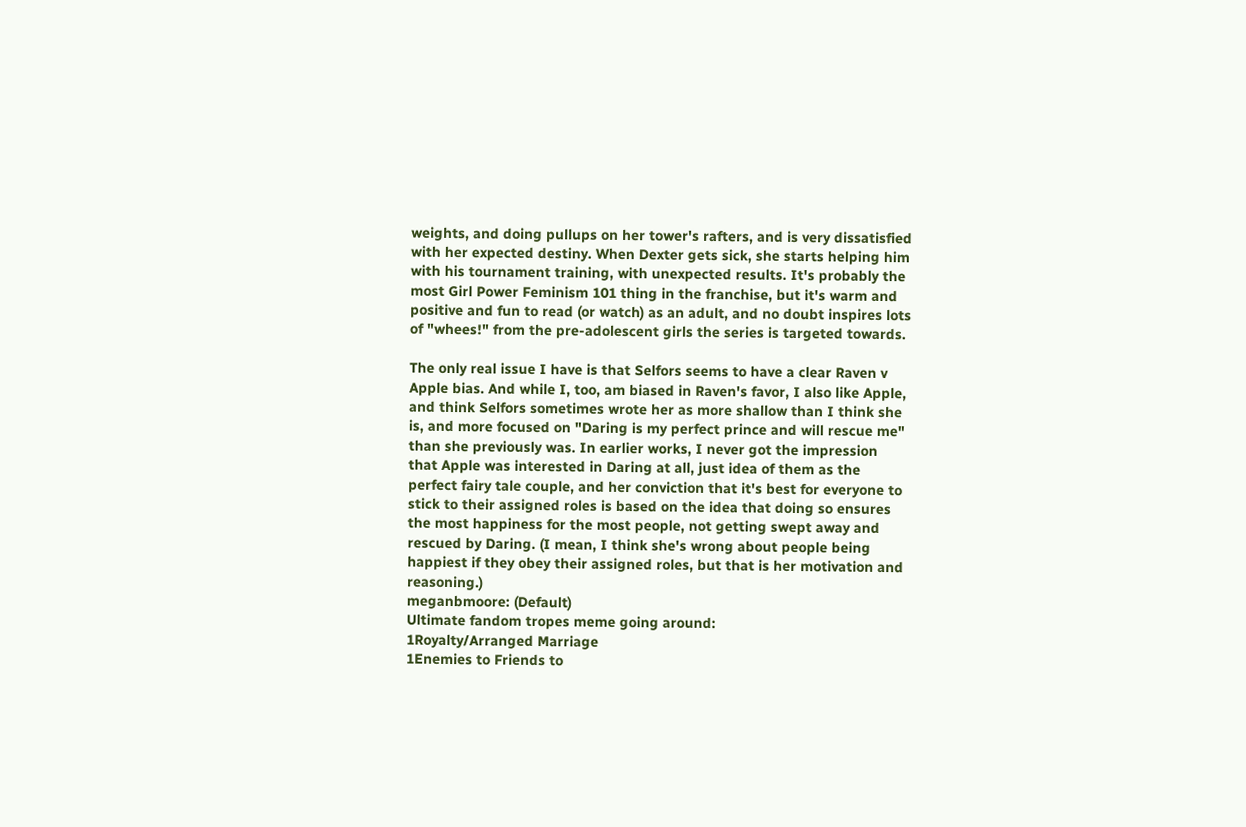weights, and doing pullups on her tower's rafters, and is very dissatisfied with her expected destiny. When Dexter gets sick, she starts helping him with his tournament training, with unexpected results. It's probably the most Girl Power Feminism 101 thing in the franchise, but it's warm and positive and fun to read (or watch) as an adult, and no doubt inspires lots of "whees!" from the pre-adolescent girls the series is targeted towards.

The only real issue I have is that Selfors seems to have a clear Raven v Apple bias. And while I, too, am biased in Raven's favor, I also like Apple, and think Selfors sometimes wrote her as more shallow than I think she is, and more focused on "Daring is my perfect prince and will rescue me" than she previously was. In earlier works, I never got the impression that Apple was interested in Daring at all, just idea of them as the perfect fairy tale couple, and her conviction that it's best for everyone to stick to their assigned roles is based on the idea that doing so ensures the most happiness for the most people, not getting swept away and rescued by Daring. (I mean, I think she's wrong about people being happiest if they obey their assigned roles, but that is her motivation and reasoning.)
meganbmoore: (Default)
Ultimate fandom tropes meme going around:
1Royalty/Arranged Marriage
1Enemies to Friends to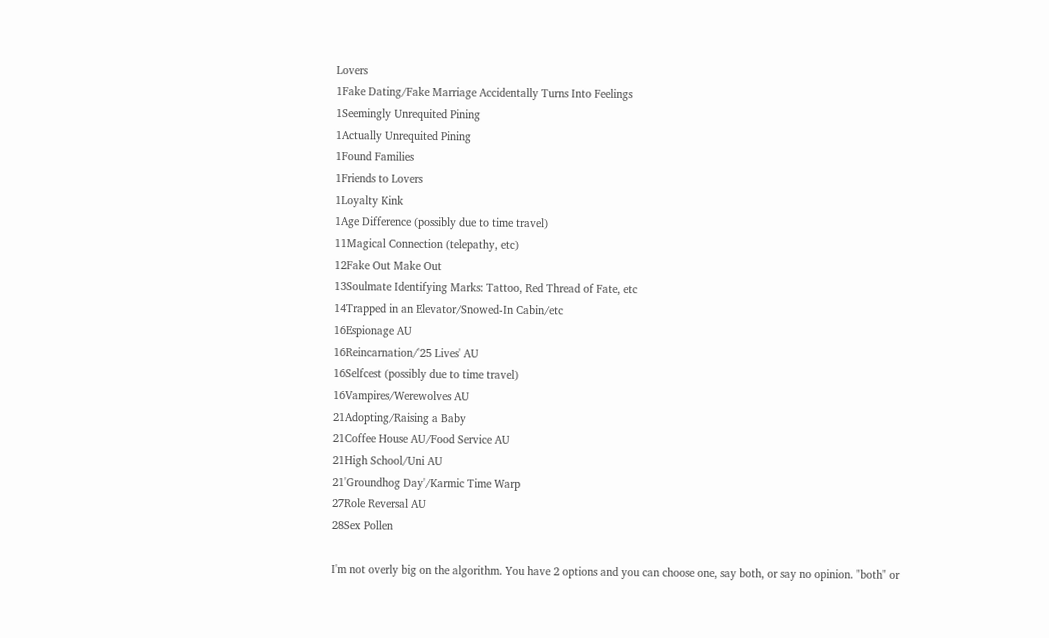Lovers
1Fake Dating/Fake Marriage Accidentally Turns Into Feelings
1Seemingly Unrequited Pining
1Actually Unrequited Pining
1Found Families
1Friends to Lovers
1Loyalty Kink
1Age Difference (possibly due to time travel)
11Magical Connection (telepathy, etc)
12Fake Out Make Out
13Soulmate Identifying Marks: Tattoo, Red Thread of Fate, etc
14Trapped in an Elevator/Snowed-In Cabin/etc
16Espionage AU
16Reincarnation/'25 Lives' AU
16Selfcest (possibly due to time travel)
16Vampires/Werewolves AU
21Adopting/Raising a Baby
21Coffee House AU/Food Service AU
21High School/Uni AU
21'Groundhog Day'/Karmic Time Warp
27Role Reversal AU
28Sex Pollen

I'm not overly big on the algorithm. You have 2 options and you can choose one, say both, or say no opinion. "both" or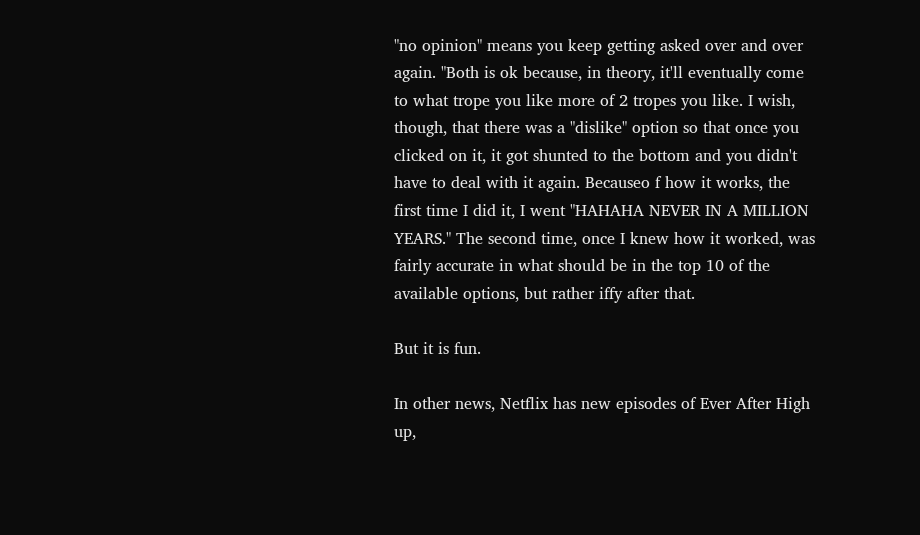"no opinion" means you keep getting asked over and over again. "Both is ok because, in theory, it'll eventually come to what trope you like more of 2 tropes you like. I wish, though, that there was a "dislike" option so that once you clicked on it, it got shunted to the bottom and you didn't have to deal with it again. Becauseo f how it works, the first time I did it, I went "HAHAHA NEVER IN A MILLION YEARS." The second time, once I knew how it worked, was fairly accurate in what should be in the top 10 of the available options, but rather iffy after that.

But it is fun.

In other news, Netflix has new episodes of Ever After High up,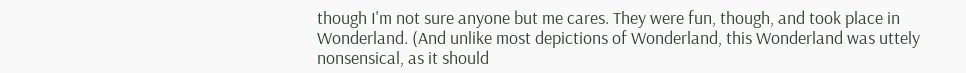though I'm not sure anyone but me cares. They were fun, though, and took place in Wonderland. (And unlike most depictions of Wonderland, this Wonderland was uttely nonsensical, as it should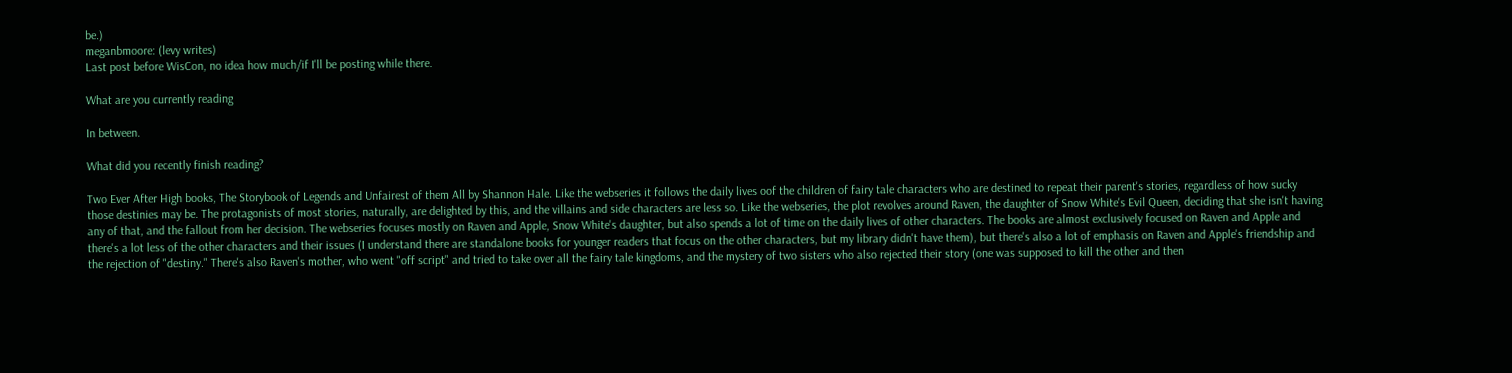be.)
meganbmoore: (levy writes)
Last post before WisCon, no idea how much/if I'll be posting while there.

What are you currently reading

In between.

What did you recently finish reading?

Two Ever After High books, The Storybook of Legends and Unfairest of them All by Shannon Hale. Like the webseries it follows the daily lives oof the children of fairy tale characters who are destined to repeat their parent's stories, regardless of how sucky those destinies may be. The protagonists of most stories, naturally, are delighted by this, and the villains and side characters are less so. Like the webseries, the plot revolves around Raven, the daughter of Snow White's Evil Queen, deciding that she isn't having any of that, and the fallout from her decision. The webseries focuses mostly on Raven and Apple, Snow White's daughter, but also spends a lot of time on the daily lives of other characters. The books are almost exclusively focused on Raven and Apple and there's a lot less of the other characters and their issues (I understand there are standalone books for younger readers that focus on the other characters, but my library didn't have them), but there's also a lot of emphasis on Raven and Apple's friendship and the rejection of "destiny." There's also Raven's mother, who went "off script" and tried to take over all the fairy tale kingdoms, and the mystery of two sisters who also rejected their story (one was supposed to kill the other and then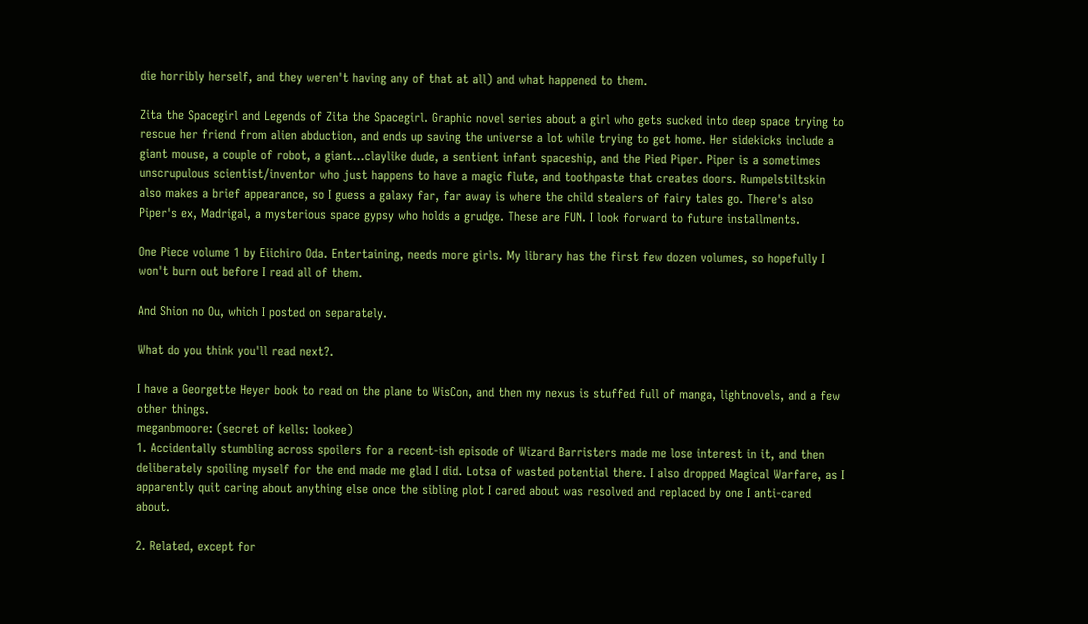die horribly herself, and they weren't having any of that at all) and what happened to them.

Zita the Spacegirl and Legends of Zita the Spacegirl. Graphic novel series about a girl who gets sucked into deep space trying to rescue her friend from alien abduction, and ends up saving the universe a lot while trying to get home. Her sidekicks include a giant mouse, a couple of robot, a giant...claylike dude, a sentient infant spaceship, and the Pied Piper. Piper is a sometimes unscrupulous scientist/inventor who just happens to have a magic flute, and toothpaste that creates doors. Rumpelstiltskin also makes a brief appearance, so I guess a galaxy far, far away is where the child stealers of fairy tales go. There's also Piper's ex, Madrigal, a mysterious space gypsy who holds a grudge. These are FUN. I look forward to future installments.

One Piece volume 1 by Eiichiro Oda. Entertaining, needs more girls. My library has the first few dozen volumes, so hopefully I won't burn out before I read all of them.

And Shion no Ou, which I posted on separately.

What do you think you'll read next?.

I have a Georgette Heyer book to read on the plane to WisCon, and then my nexus is stuffed full of manga, lightnovels, and a few other things.
meganbmoore: (secret of kells: lookee)
1. Accidentally stumbling across spoilers for a recent-ish episode of Wizard Barristers made me lose interest in it, and then deliberately spoiling myself for the end made me glad I did. Lotsa of wasted potential there. I also dropped Magical Warfare, as I apparently quit caring about anything else once the sibling plot I cared about was resolved and replaced by one I anti-cared about.

2. Related, except for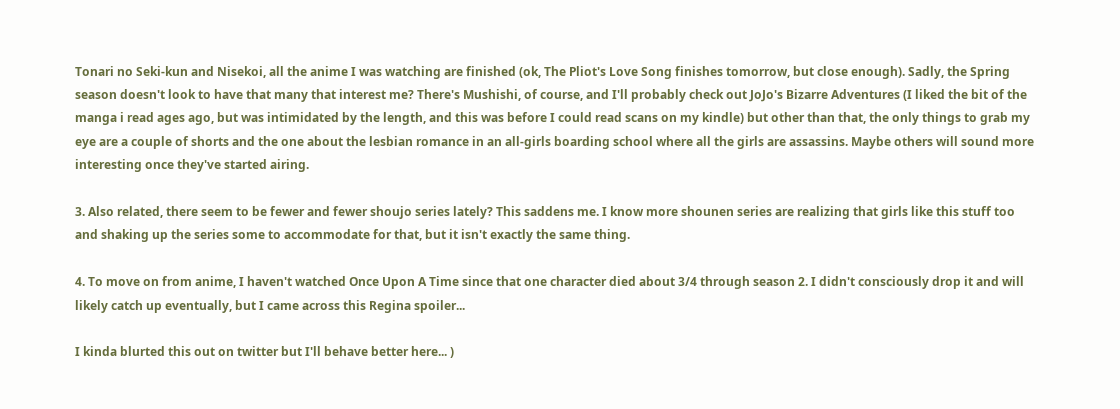Tonari no Seki-kun and Nisekoi, all the anime I was watching are finished (ok, The Pliot's Love Song finishes tomorrow, but close enough). Sadly, the Spring season doesn't look to have that many that interest me? There's Mushishi, of course, and I'll probably check out JoJo's Bizarre Adventures (I liked the bit of the manga i read ages ago, but was intimidated by the length, and this was before I could read scans on my kindle) but other than that, the only things to grab my eye are a couple of shorts and the one about the lesbian romance in an all-girls boarding school where all the girls are assassins. Maybe others will sound more interesting once they've started airing.

3. Also related, there seem to be fewer and fewer shoujo series lately? This saddens me. I know more shounen series are realizing that girls like this stuff too and shaking up the series some to accommodate for that, but it isn't exactly the same thing.

4. To move on from anime, I haven't watched Once Upon A Time since that one character died about 3/4 through season 2. I didn't consciously drop it and will likely catch up eventually, but I came across this Regina spoiler...

I kinda blurted this out on twitter but I'll behave better here... )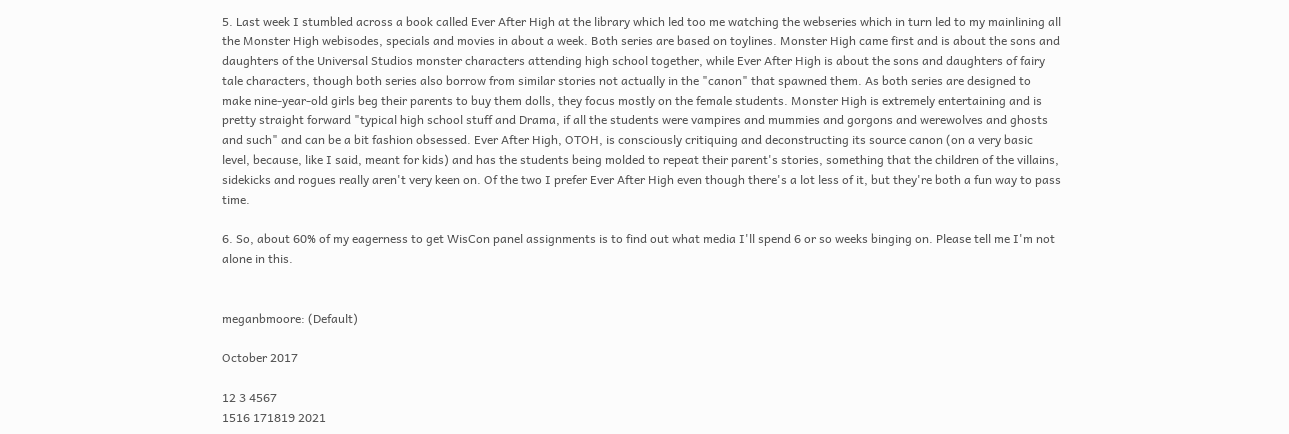5. Last week I stumbled across a book called Ever After High at the library which led too me watching the webseries which in turn led to my mainlining all the Monster High webisodes, specials and movies in about a week. Both series are based on toylines. Monster High came first and is about the sons and daughters of the Universal Studios monster characters attending high school together, while Ever After High is about the sons and daughters of fairy tale characters, though both series also borrow from similar stories not actually in the "canon" that spawned them. As both series are designed to make nine-year-old girls beg their parents to buy them dolls, they focus mostly on the female students. Monster High is extremely entertaining and is pretty straight forward "typical high school stuff and Drama, if all the students were vampires and mummies and gorgons and werewolves and ghosts and such" and can be a bit fashion obsessed. Ever After High, OTOH, is consciously critiquing and deconstructing its source canon (on a very basic level, because, like I said, meant for kids) and has the students being molded to repeat their parent's stories, something that the children of the villains, sidekicks and rogues really aren't very keen on. Of the two I prefer Ever After High even though there's a lot less of it, but they're both a fun way to pass time.

6. So, about 60% of my eagerness to get WisCon panel assignments is to find out what media I'll spend 6 or so weeks binging on. Please tell me I'm not alone in this.


meganbmoore: (Default)

October 2017

12 3 4567
1516 171819 2021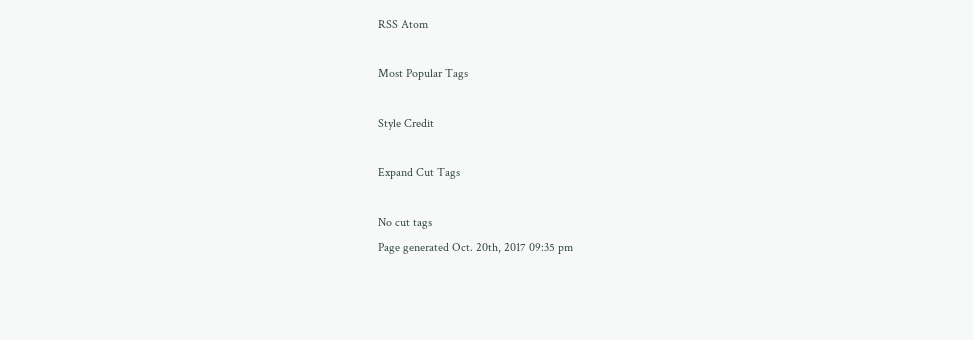RSS Atom

Most Popular Tags

Style Credit

Expand Cut Tags

No cut tags
Page generated Oct. 20th, 2017 09:35 pm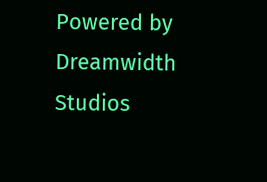Powered by Dreamwidth Studios